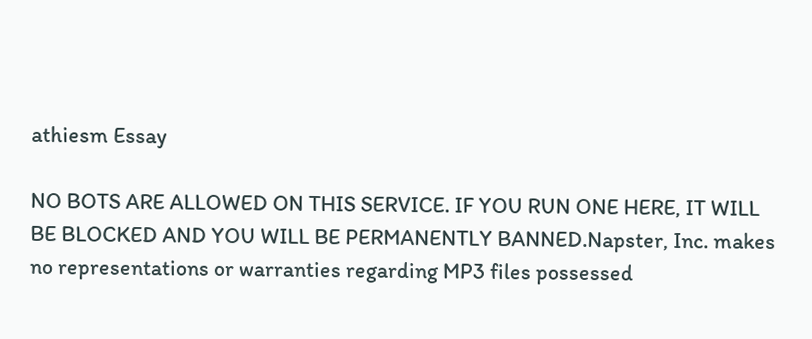athiesm Essay

NO BOTS ARE ALLOWED ON THIS SERVICE. IF YOU RUN ONE HERE, IT WILL BE BLOCKED AND YOU WILL BE PERMANENTLY BANNED.Napster, Inc. makes no representations or warranties regarding MP3 files possessed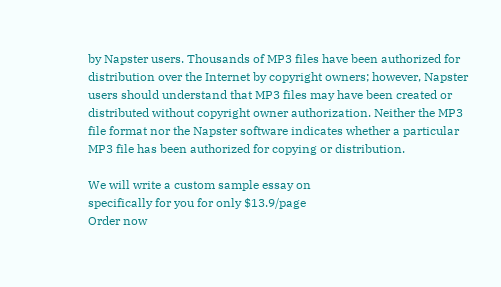by Napster users. Thousands of MP3 files have been authorized for distribution over the Internet by copyright owners; however, Napster users should understand that MP3 files may have been created or distributed without copyright owner authorization. Neither the MP3 file format nor the Napster software indicates whether a particular MP3 file has been authorized for copying or distribution.

We will write a custom sample essay on
specifically for you for only $13.9/page
Order now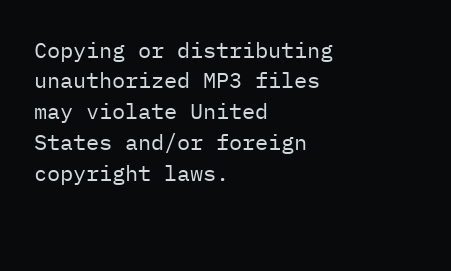Copying or distributing unauthorized MP3 files may violate United States and/or foreign copyright laws.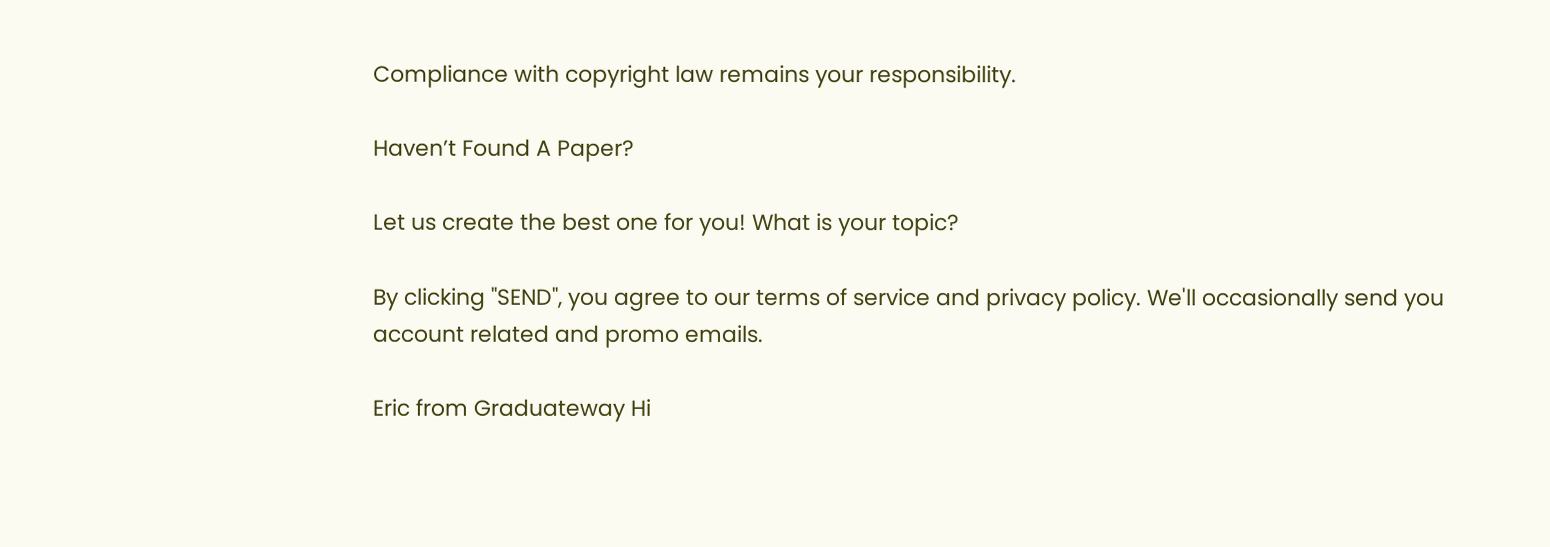Compliance with copyright law remains your responsibility.

Haven’t Found A Paper?

Let us create the best one for you! What is your topic?

By clicking "SEND", you agree to our terms of service and privacy policy. We'll occasionally send you account related and promo emails.

Eric from Graduateway Hi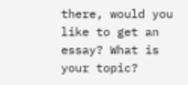there, would you like to get an essay? What is your topic?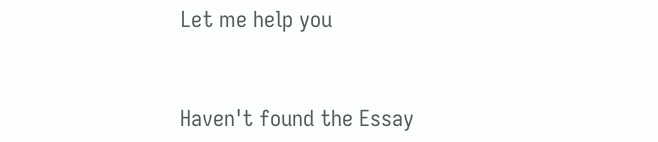Let me help you


Haven't found the Essay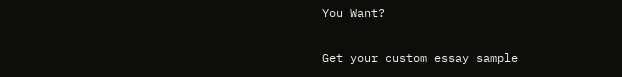You Want?

Get your custom essay sample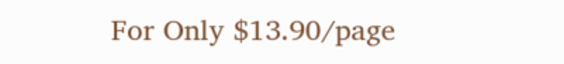For Only $13.90/page